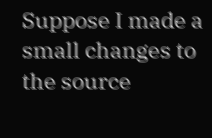Suppose I made a small changes to the source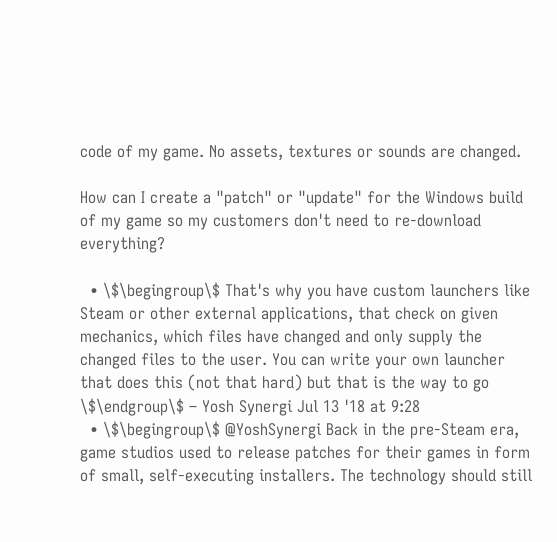code of my game. No assets, textures or sounds are changed.

How can I create a "patch" or "update" for the Windows build of my game so my customers don't need to re-download everything?

  • \$\begingroup\$ That's why you have custom launchers like Steam or other external applications, that check on given mechanics, which files have changed and only supply the changed files to the user. You can write your own launcher that does this (not that hard) but that is the way to go \$\endgroup\$ – Yosh Synergi Jul 13 '18 at 9:28
  • \$\begingroup\$ @YoshSynergi Back in the pre-Steam era, game studios used to release patches for their games in form of small, self-executing installers. The technology should still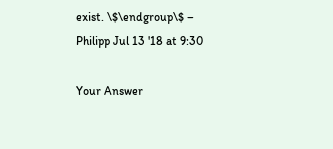exist. \$\endgroup\$ – Philipp Jul 13 '18 at 9:30

Your Answer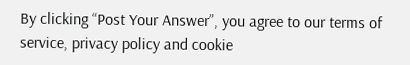By clicking “Post Your Answer”, you agree to our terms of service, privacy policy and cookie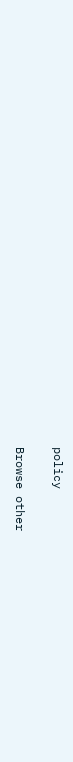policy

Browse other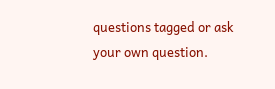questions tagged or ask your own question.